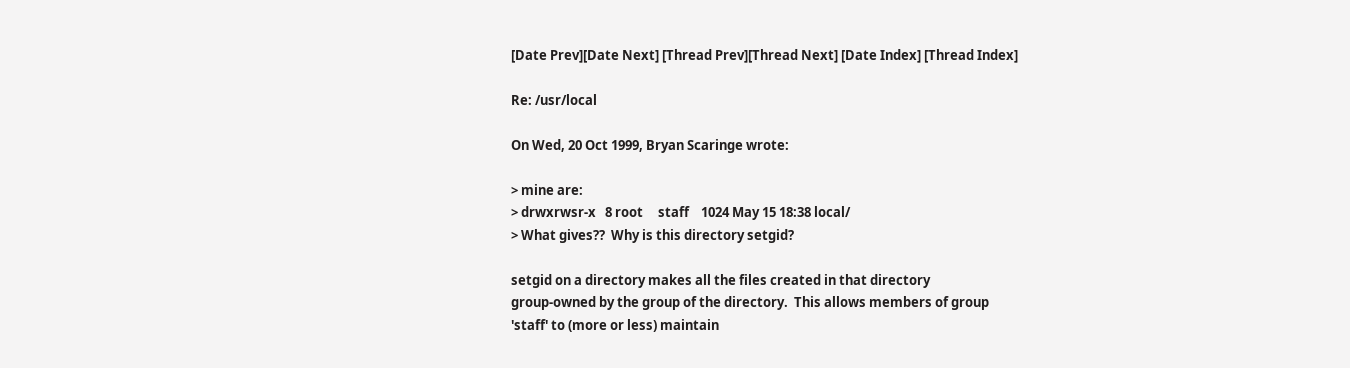[Date Prev][Date Next] [Thread Prev][Thread Next] [Date Index] [Thread Index]

Re: /usr/local

On Wed, 20 Oct 1999, Bryan Scaringe wrote:

> mine are:
> drwxrwsr-x   8 root     staff    1024 May 15 18:38 local/
> What gives??  Why is this directory setgid?

setgid on a directory makes all the files created in that directory
group-owned by the group of the directory.  This allows members of group
'staff' to (more or less) maintain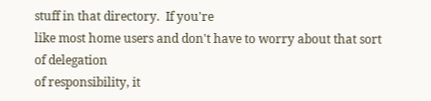stuff in that directory.  If you're
like most home users and don't have to worry about that sort of delegation
of responsibility, it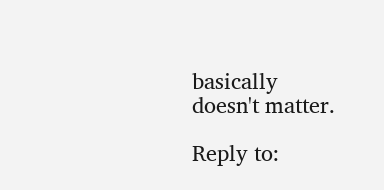basically doesn't matter.

Reply to: